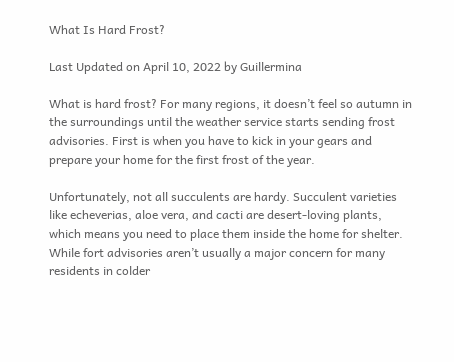What Is Hard Frost?

Last Updated on April 10, 2022 by Guillermina

What is hard frost? For many regions, it doesn’t feel so autumn in the surroundings until the weather service starts sending frost advisories. First is when you have to kick in your gears and prepare your home for the first frost of the year.

Unfortunately, not all succulents are hardy. Succulent varieties like echeverias, aloe vera, and cacti are desert-loving plants, which means you need to place them inside the home for shelter. While fort advisories aren’t usually a major concern for many residents in colder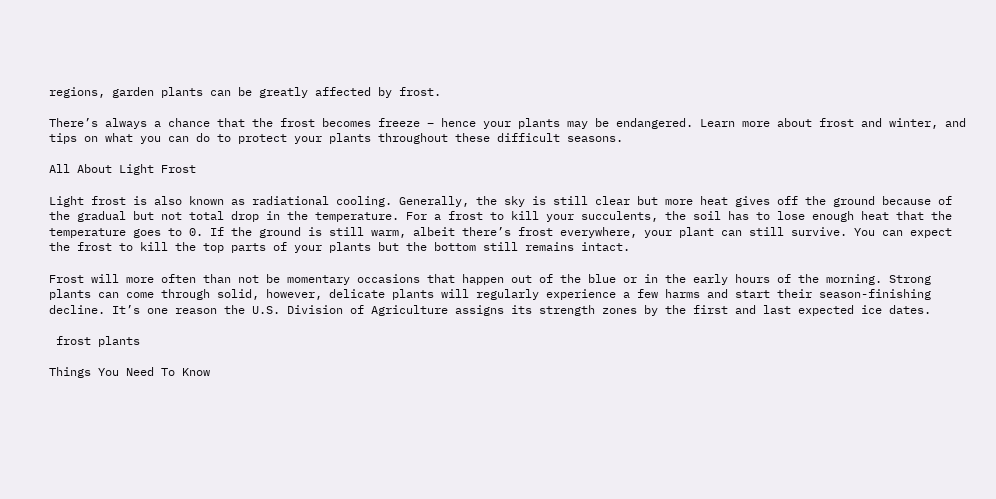regions, garden plants can be greatly affected by frost.

There’s always a chance that the frost becomes freeze – hence your plants may be endangered. Learn more about frost and winter, and tips on what you can do to protect your plants throughout these difficult seasons.

All About Light Frost

Light frost is also known as radiational cooling. Generally, the sky is still clear but more heat gives off the ground because of the gradual but not total drop in the temperature. For a frost to kill your succulents, the soil has to lose enough heat that the temperature goes to 0. If the ground is still warm, albeit there’s frost everywhere, your plant can still survive. You can expect the frost to kill the top parts of your plants but the bottom still remains intact.

Frost will more often than not be momentary occasions that happen out of the blue or in the early hours of the morning. Strong plants can come through solid, however, delicate plants will regularly experience a few harms and start their season-finishing decline. It’s one reason the U.S. Division of Agriculture assigns its strength zones by the first and last expected ice dates.

 frost plants

Things You Need To Know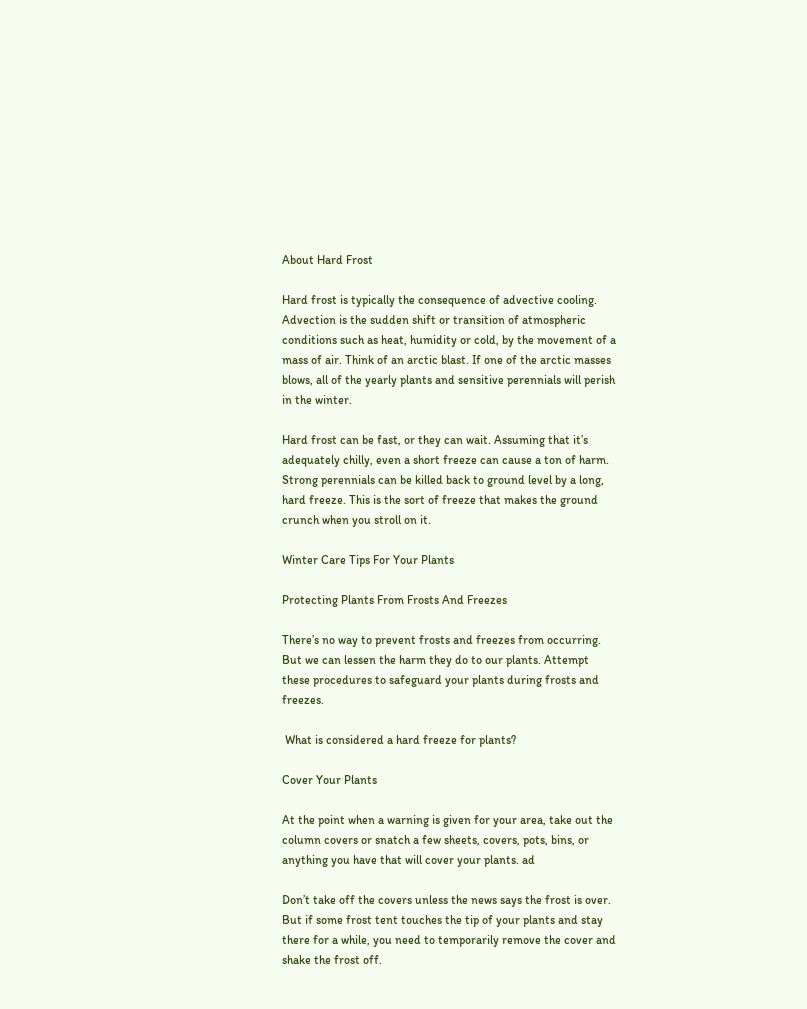About Hard Frost

Hard frost is typically the consequence of advective cooling. Advection is the sudden shift or transition of atmospheric conditions such as heat, humidity or cold, by the movement of a mass of air. Think of an arctic blast. If one of the arctic masses blows, all of the yearly plants and sensitive perennials will perish in the winter.

Hard frost can be fast, or they can wait. Assuming that it’s adequately chilly, even a short freeze can cause a ton of harm. Strong perennials can be killed back to ground level by a long, hard freeze. This is the sort of freeze that makes the ground crunch when you stroll on it.

Winter Care Tips For Your Plants

Protecting Plants From Frosts And Freezes

There’s no way to prevent frosts and freezes from occurring. But we can lessen the harm they do to our plants. Attempt these procedures to safeguard your plants during frosts and freezes.

 What is considered a hard freeze for plants?

Cover Your Plants

At the point when a warning is given for your area, take out the column covers or snatch a few sheets, covers, pots, bins, or anything you have that will cover your plants. ad

Don’t take off the covers unless the news says the frost is over. But if some frost tent touches the tip of your plants and stay there for a while, you need to temporarily remove the cover and shake the frost off.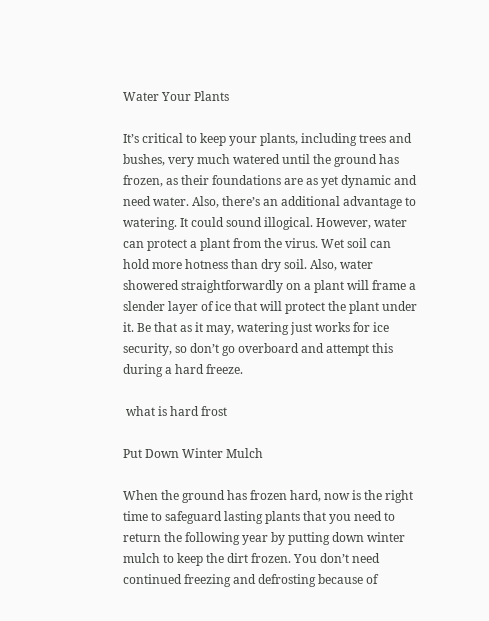Water Your Plants

It’s critical to keep your plants, including trees and bushes, very much watered until the ground has frozen, as their foundations are as yet dynamic and need water. Also, there’s an additional advantage to watering. It could sound illogical. However, water can protect a plant from the virus. Wet soil can hold more hotness than dry soil. Also, water showered straightforwardly on a plant will frame a slender layer of ice that will protect the plant under it. Be that as it may, watering just works for ice security, so don’t go overboard and attempt this during a hard freeze.

 what is hard frost

Put Down Winter Mulch

When the ground has frozen hard, now is the right time to safeguard lasting plants that you need to return the following year by putting down winter mulch to keep the dirt frozen. You don’t need continued freezing and defrosting because of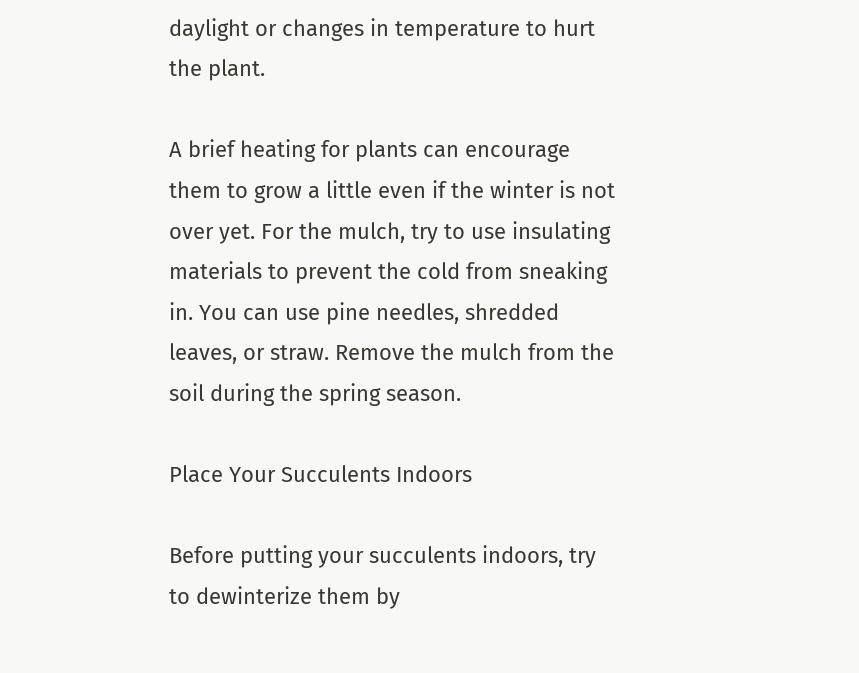daylight or changes in temperature to hurt the plant.

A brief heating for plants can encourage them to grow a little even if the winter is not over yet. For the mulch, try to use insulating materials to prevent the cold from sneaking in. You can use pine needles, shredded leaves, or straw. Remove the mulch from the soil during the spring season.

Place Your Succulents Indoors

Before putting your succulents indoors, try to dewinterize them by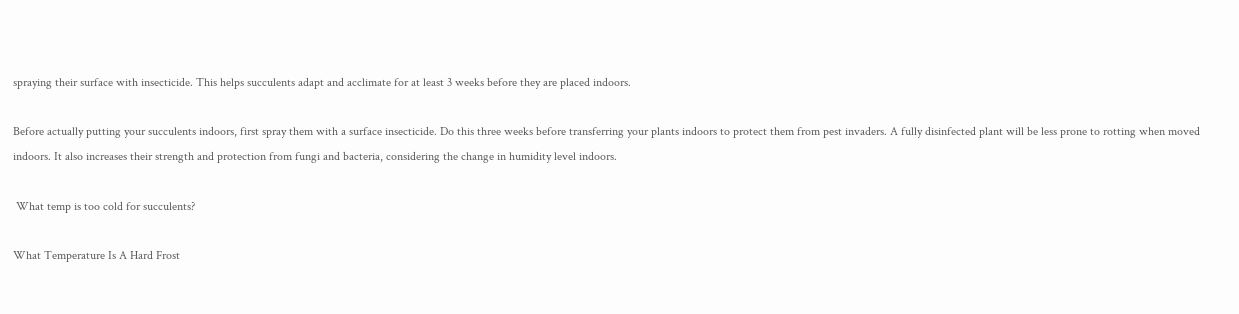spraying their surface with insecticide. This helps succulents adapt and acclimate for at least 3 weeks before they are placed indoors.

Before actually putting your succulents indoors, first spray them with a surface insecticide. Do this three weeks before transferring your plants indoors to protect them from pest invaders. A fully disinfected plant will be less prone to rotting when moved indoors. It also increases their strength and protection from fungi and bacteria, considering the change in humidity level indoors.

 What temp is too cold for succulents?

What Temperature Is A Hard Frost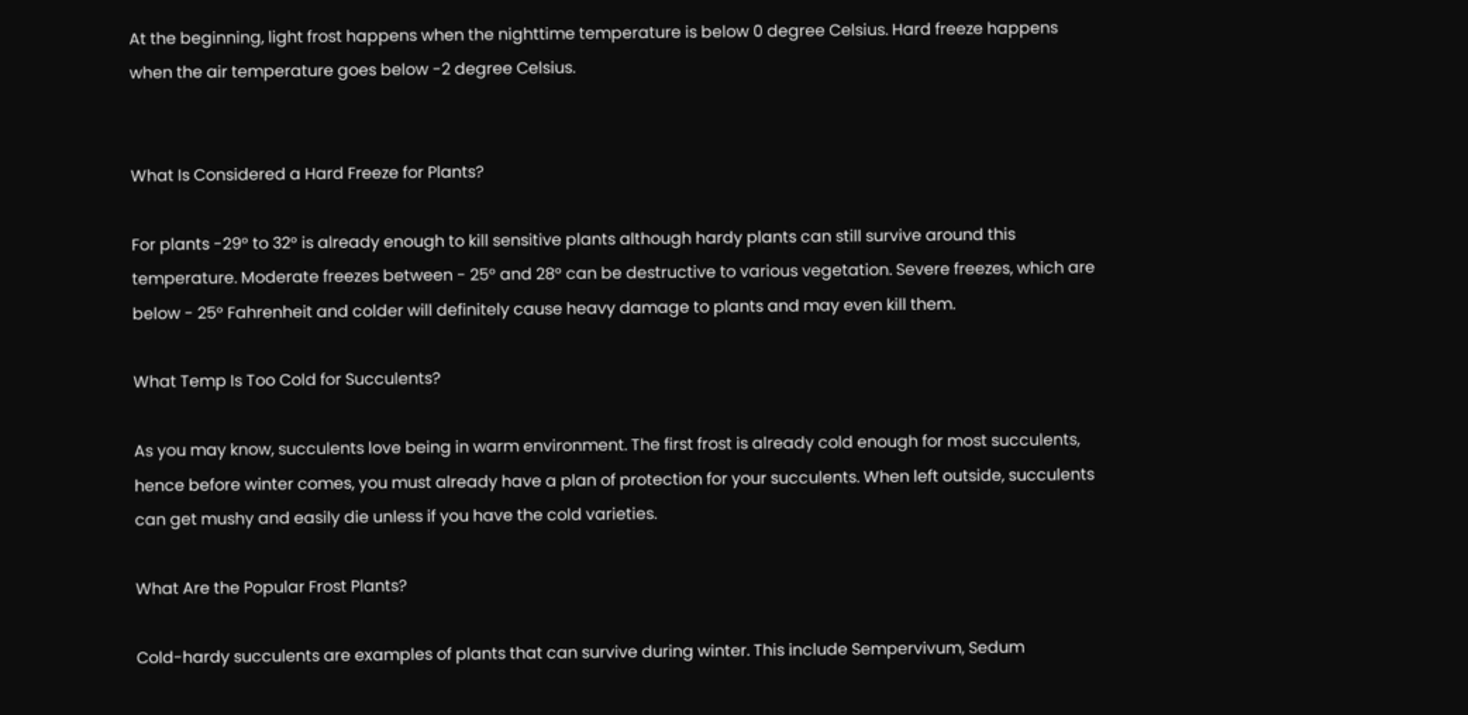At the beginning, light frost happens when the nighttime temperature is below 0 degree Celsius. Hard freeze happens when the air temperature goes below -2 degree Celsius.


What Is Considered a Hard Freeze for Plants?

For plants -29° to 32° is already enough to kill sensitive plants although hardy plants can still survive around this temperature. Moderate freezes between - 25° and 28° can be destructive to various vegetation. Severe freezes, which are below - 25° Fahrenheit and colder will definitely cause heavy damage to plants and may even kill them.

What Temp Is Too Cold for Succulents?

As you may know, succulents love being in warm environment. The first frost is already cold enough for most succulents, hence before winter comes, you must already have a plan of protection for your succulents. When left outside, succulents can get mushy and easily die unless if you have the cold varieties.

What Are the Popular Frost Plants?

Cold-hardy succulents are examples of plants that can survive during winter. This include Sempervivum, Sedum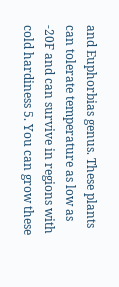and Euphorbias genus. These plants can tolerate temperature as low as -20F and can survive in regions with cold hardiness 5. You can grow these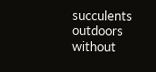succulents outdoors without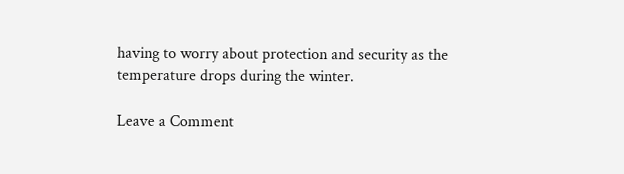having to worry about protection and security as the temperature drops during the winter.

Leave a Comment